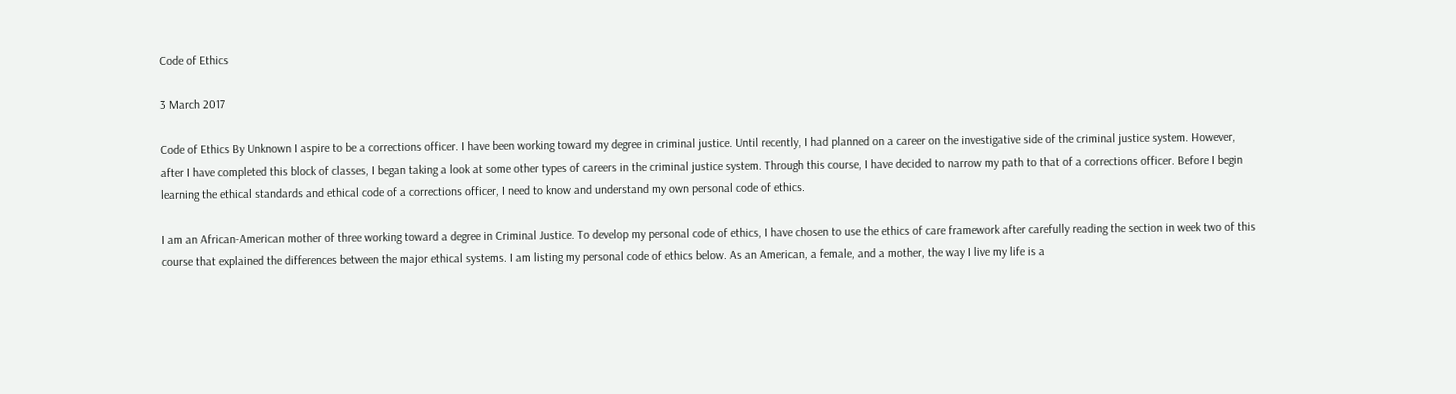Code of Ethics

3 March 2017

Code of Ethics By Unknown I aspire to be a corrections officer. I have been working toward my degree in criminal justice. Until recently, I had planned on a career on the investigative side of the criminal justice system. However, after I have completed this block of classes, I began taking a look at some other types of careers in the criminal justice system. Through this course, I have decided to narrow my path to that of a corrections officer. Before I begin learning the ethical standards and ethical code of a corrections officer, I need to know and understand my own personal code of ethics.

I am an African-American mother of three working toward a degree in Criminal Justice. To develop my personal code of ethics, I have chosen to use the ethics of care framework after carefully reading the section in week two of this course that explained the differences between the major ethical systems. I am listing my personal code of ethics below. As an American, a female, and a mother, the way I live my life is a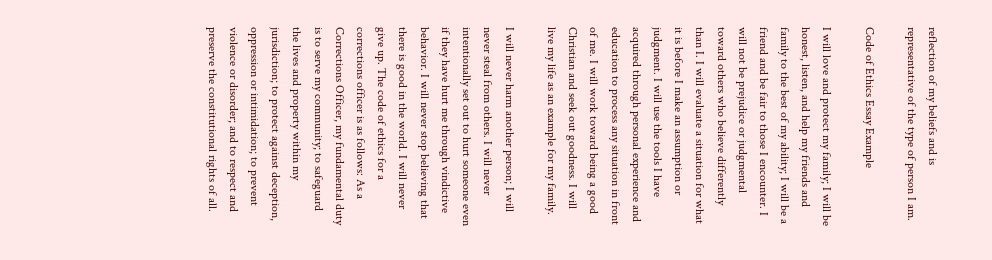reflection of my beliefs and is representative of the type of person I am.

Code of Ethics Essay Example

I will love and protect my family; I will be honest, listen, and help my friends and family to the best of my ability; I will be a friend and be fair to those I encounter. I will not be prejudice or judgmental toward others who believe differently than I. I will evaluate a situation for what it is before I make an assumption or judgment. I will use the tools I have acquired through personal experience and education to process any situation in front of me. I will work toward being a good Christian and seek out goodness. I will live my life as an example for my family.

I will never harm another person; I will never steal from others. I will never intentionally set out to hurt someone even if they have hurt me through vindictive behavior. I will never stop believing that there is good in the world. I will never give up. The code of ethics for a corrections officer is as follows: As a Corrections Officer, my fundamental duty is to serve my community; to safeguard the lives and property within my jurisdiction; to protect against deception, oppression or intimidation; to prevent violence or disorder; and to respect and preserve the constitutional rights of all.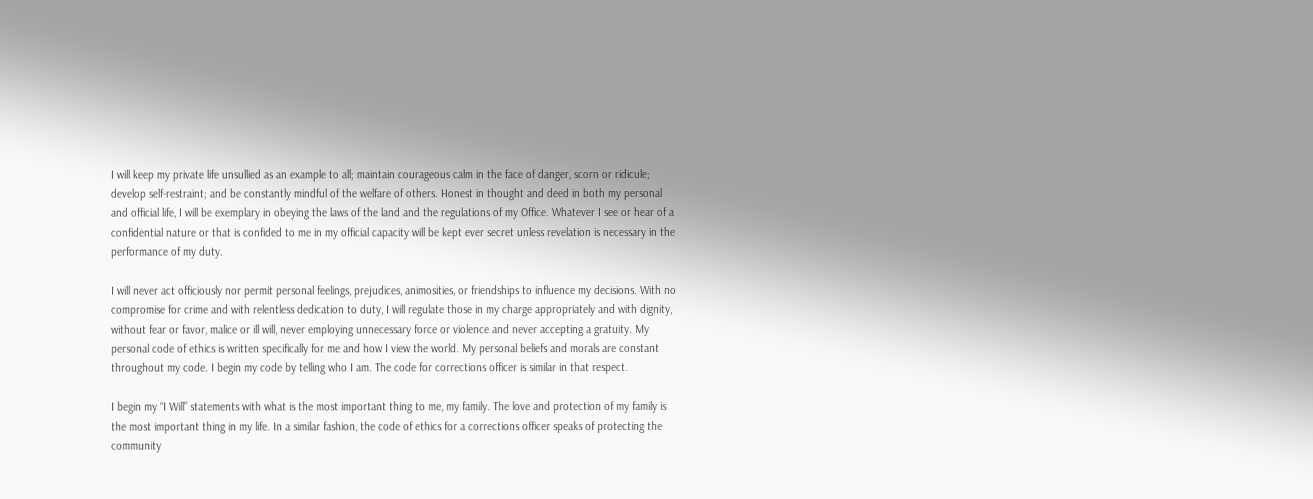I will keep my private life unsullied as an example to all; maintain courageous calm in the face of danger, scorn or ridicule; develop self-restraint; and be constantly mindful of the welfare of others. Honest in thought and deed in both my personal and official life, I will be exemplary in obeying the laws of the land and the regulations of my Office. Whatever I see or hear of a confidential nature or that is confided to me in my official capacity will be kept ever secret unless revelation is necessary in the performance of my duty.

I will never act officiously nor permit personal feelings, prejudices, animosities, or friendships to influence my decisions. With no compromise for crime and with relentless dedication to duty, I will regulate those in my charge appropriately and with dignity, without fear or favor, malice or ill will, never employing unnecessary force or violence and never accepting a gratuity. My personal code of ethics is written specifically for me and how I view the world. My personal beliefs and morals are constant throughout my code. I begin my code by telling who I am. The code for corrections officer is similar in that respect.

I begin my “I Will” statements with what is the most important thing to me, my family. The love and protection of my family is the most important thing in my life. In a similar fashion, the code of ethics for a corrections officer speaks of protecting the community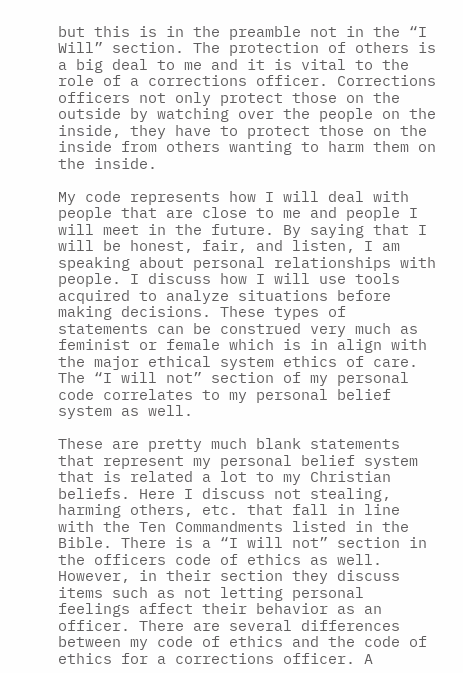but this is in the preamble not in the “I Will” section. The protection of others is a big deal to me and it is vital to the role of a corrections officer. Corrections officers not only protect those on the outside by watching over the people on the inside, they have to protect those on the inside from others wanting to harm them on the inside.

My code represents how I will deal with people that are close to me and people I will meet in the future. By saying that I will be honest, fair, and listen, I am speaking about personal relationships with people. I discuss how I will use tools acquired to analyze situations before making decisions. These types of statements can be construed very much as feminist or female which is in align with the major ethical system ethics of care. The “I will not” section of my personal code correlates to my personal belief system as well.

These are pretty much blank statements that represent my personal belief system that is related a lot to my Christian beliefs. Here I discuss not stealing, harming others, etc. that fall in line with the Ten Commandments listed in the Bible. There is a “I will not” section in the officers code of ethics as well. However, in their section they discuss items such as not letting personal feelings affect their behavior as an officer. There are several differences between my code of ethics and the code of ethics for a corrections officer. A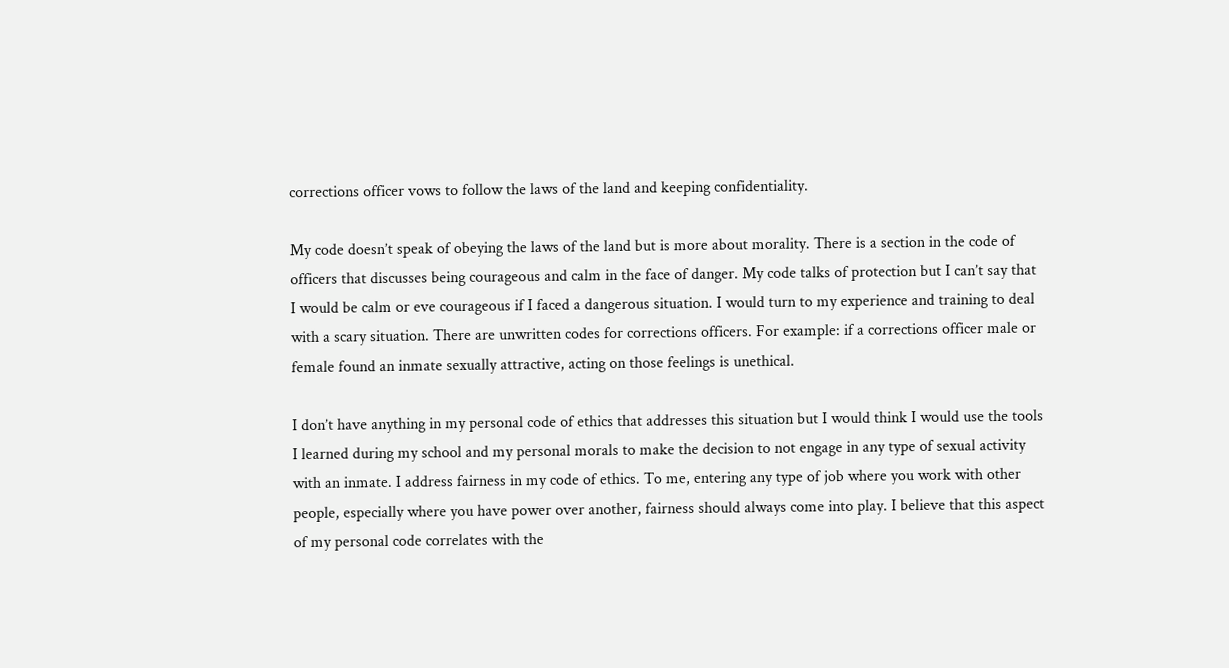corrections officer vows to follow the laws of the land and keeping confidentiality.

My code doesn’t speak of obeying the laws of the land but is more about morality. There is a section in the code of officers that discusses being courageous and calm in the face of danger. My code talks of protection but I can’t say that I would be calm or eve courageous if I faced a dangerous situation. I would turn to my experience and training to deal with a scary situation. There are unwritten codes for corrections officers. For example: if a corrections officer male or female found an inmate sexually attractive, acting on those feelings is unethical.

I don’t have anything in my personal code of ethics that addresses this situation but I would think I would use the tools I learned during my school and my personal morals to make the decision to not engage in any type of sexual activity with an inmate. I address fairness in my code of ethics. To me, entering any type of job where you work with other people, especially where you have power over another, fairness should always come into play. I believe that this aspect of my personal code correlates with the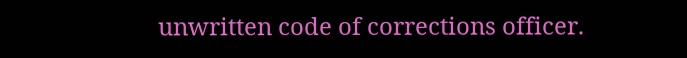unwritten code of corrections officer.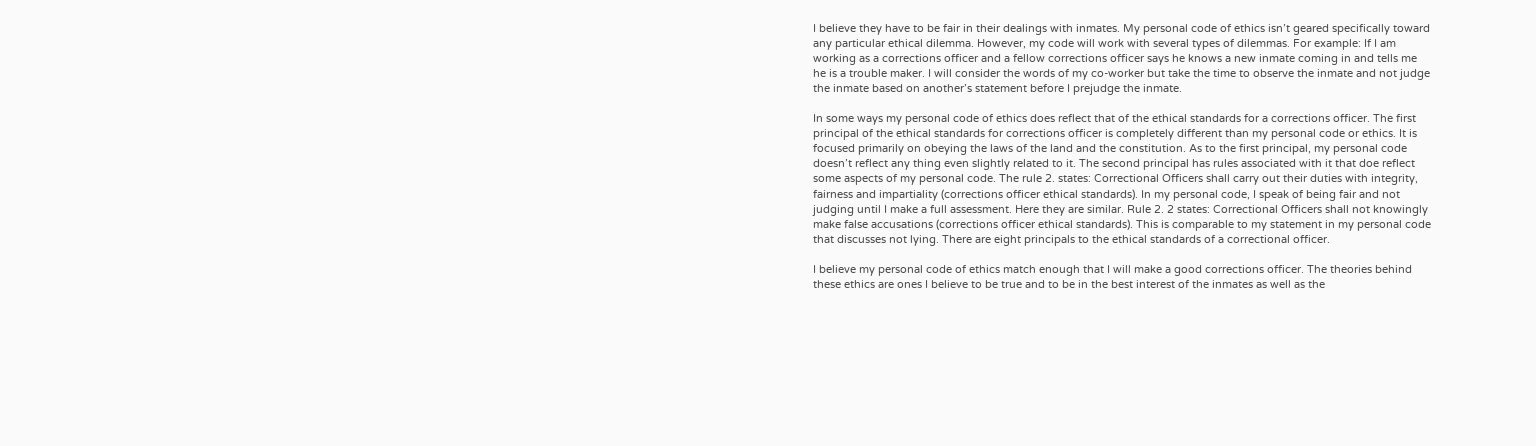I believe they have to be fair in their dealings with inmates. My personal code of ethics isn’t geared specifically toward any particular ethical dilemma. However, my code will work with several types of dilemmas. For example: If I am working as a corrections officer and a fellow corrections officer says he knows a new inmate coming in and tells me he is a trouble maker. I will consider the words of my co-worker but take the time to observe the inmate and not judge the inmate based on another’s statement before I prejudge the inmate.

In some ways my personal code of ethics does reflect that of the ethical standards for a corrections officer. The first principal of the ethical standards for corrections officer is completely different than my personal code or ethics. It is focused primarily on obeying the laws of the land and the constitution. As to the first principal, my personal code doesn’t reflect any thing even slightly related to it. The second principal has rules associated with it that doe reflect some aspects of my personal code. The rule 2. states: Correctional Officers shall carry out their duties with integrity, fairness and impartiality (corrections officer ethical standards). In my personal code, I speak of being fair and not judging until I make a full assessment. Here they are similar. Rule 2. 2 states: Correctional Officers shall not knowingly make false accusations (corrections officer ethical standards). This is comparable to my statement in my personal code that discusses not lying. There are eight principals to the ethical standards of a correctional officer.

I believe my personal code of ethics match enough that I will make a good corrections officer. The theories behind these ethics are ones I believe to be true and to be in the best interest of the inmates as well as the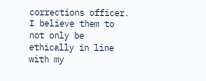corrections officer. I believe them to not only be ethically in line with my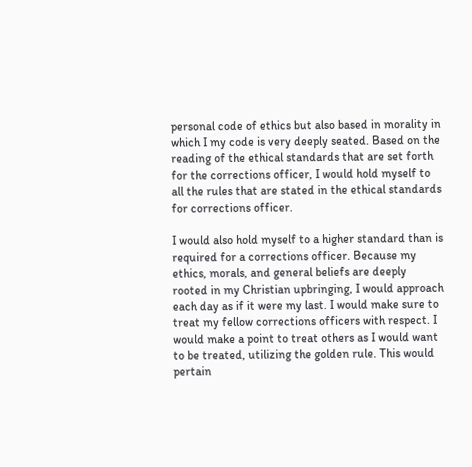personal code of ethics but also based in morality in which I my code is very deeply seated. Based on the reading of the ethical standards that are set forth for the corrections officer, I would hold myself to all the rules that are stated in the ethical standards for corrections officer.

I would also hold myself to a higher standard than is required for a corrections officer. Because my ethics, morals, and general beliefs are deeply rooted in my Christian upbringing, I would approach each day as if it were my last. I would make sure to treat my fellow corrections officers with respect. I would make a point to treat others as I would want to be treated, utilizing the golden rule. This would pertain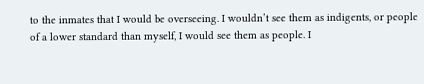to the inmates that I would be overseeing. I wouldn’t see them as indigents, or people of a lower standard than myself, I would see them as people. I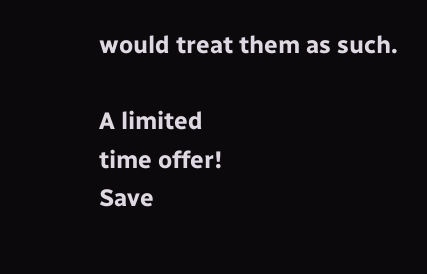would treat them as such.

A limited
time offer!
Save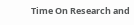Time On Research and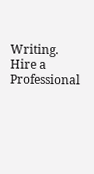Writing. Hire a Professional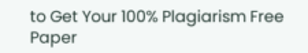to Get Your 100% Plagiarism Free Paper